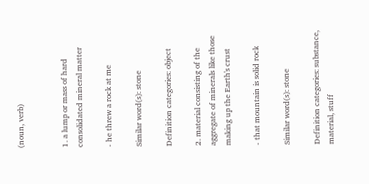(noun, verb)


1. a lump or mass of hard consolidated mineral matter

- he threw a rock at me

Similar word(s): stone

Definition categories: object

2. material consisting of the aggregate of minerals like those making up the Earth's crust

- that mountain is solid rock

Similar word(s): stone

Definition categories: substance, material, stuff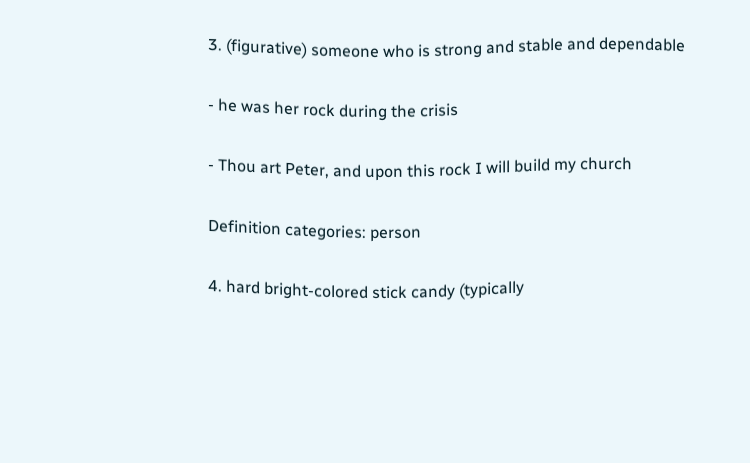3. (figurative) someone who is strong and stable and dependable

- he was her rock during the crisis

- Thou art Peter, and upon this rock I will build my church

Definition categories: person

4. hard bright-colored stick candy (typically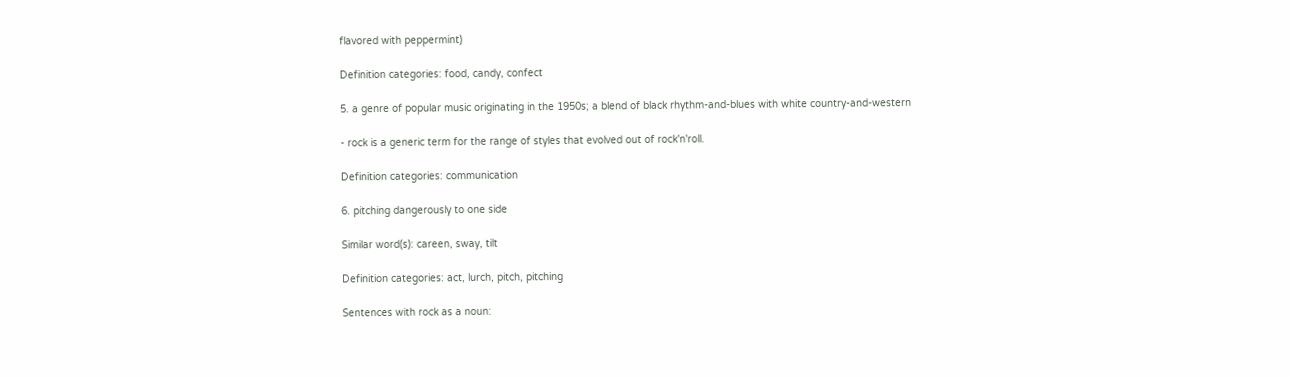flavored with peppermint)

Definition categories: food, candy, confect

5. a genre of popular music originating in the 1950s; a blend of black rhythm-and-blues with white country-and-western

- rock is a generic term for the range of styles that evolved out of rock'n'roll.

Definition categories: communication

6. pitching dangerously to one side

Similar word(s): careen, sway, tilt

Definition categories: act, lurch, pitch, pitching

Sentences with rock as a noun: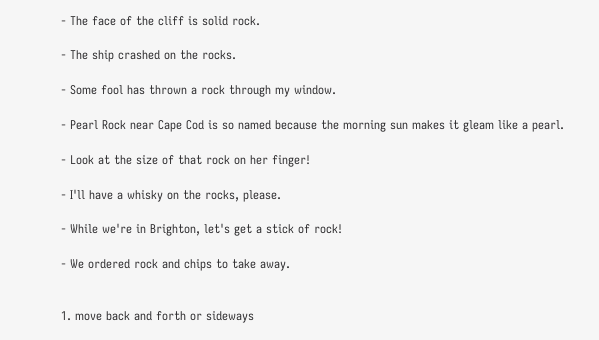- The face of the cliff is solid rock.

- The ship crashed on the rocks.

- Some fool has thrown a rock through my window.

- Pearl Rock near Cape Cod is so named because the morning sun makes it gleam like a pearl.

- Look at the size of that rock on her finger!

- I'll have a whisky on the rocks, please.

- While we're in Brighton, let's get a stick of rock!

- We ordered rock and chips to take away.


1. move back and forth or sideways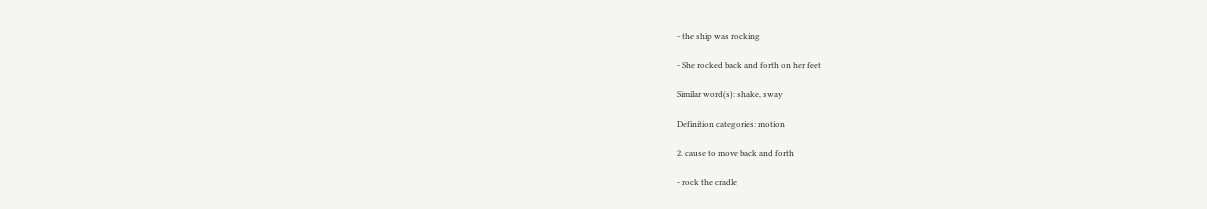- the ship was rocking

- She rocked back and forth on her feet

Similar word(s): shake, sway

Definition categories: motion

2. cause to move back and forth

- rock the cradle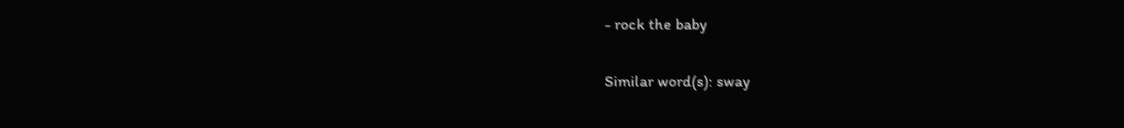- rock the baby

Similar word(s): sway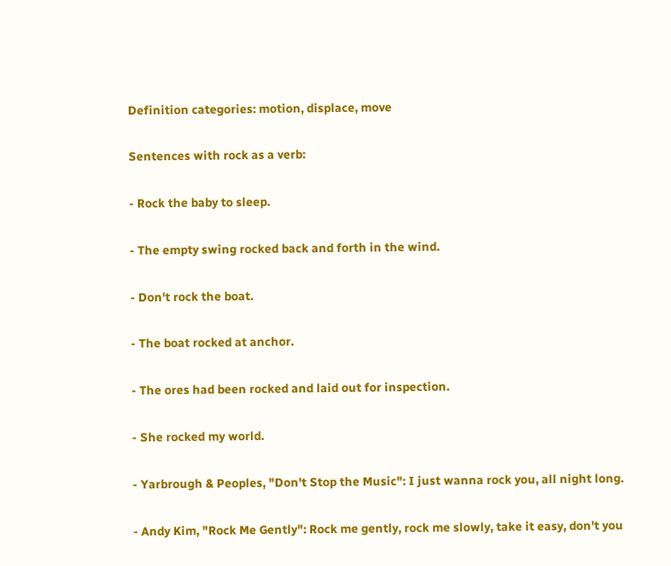Definition categories: motion, displace, move

Sentences with rock as a verb:

- Rock the baby to sleep.

- The empty swing rocked back and forth in the wind.

- Don't rock the boat.

- The boat rocked at anchor.

- The ores had been rocked and laid out for inspection.

- She rocked my world.

- Yarbrough & Peoples, "Don't Stop the Music": I just wanna rock you, all night long.

- Andy Kim, "Rock Me Gently": Rock me gently, rock me slowly, take it easy, don't you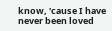know, 'cause I have never been loved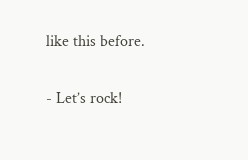like this before.

- Let’s rock!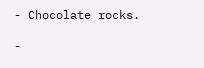- Chocolate rocks.

-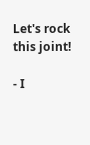Let's rock this joint!

- I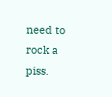need to rock a piss.